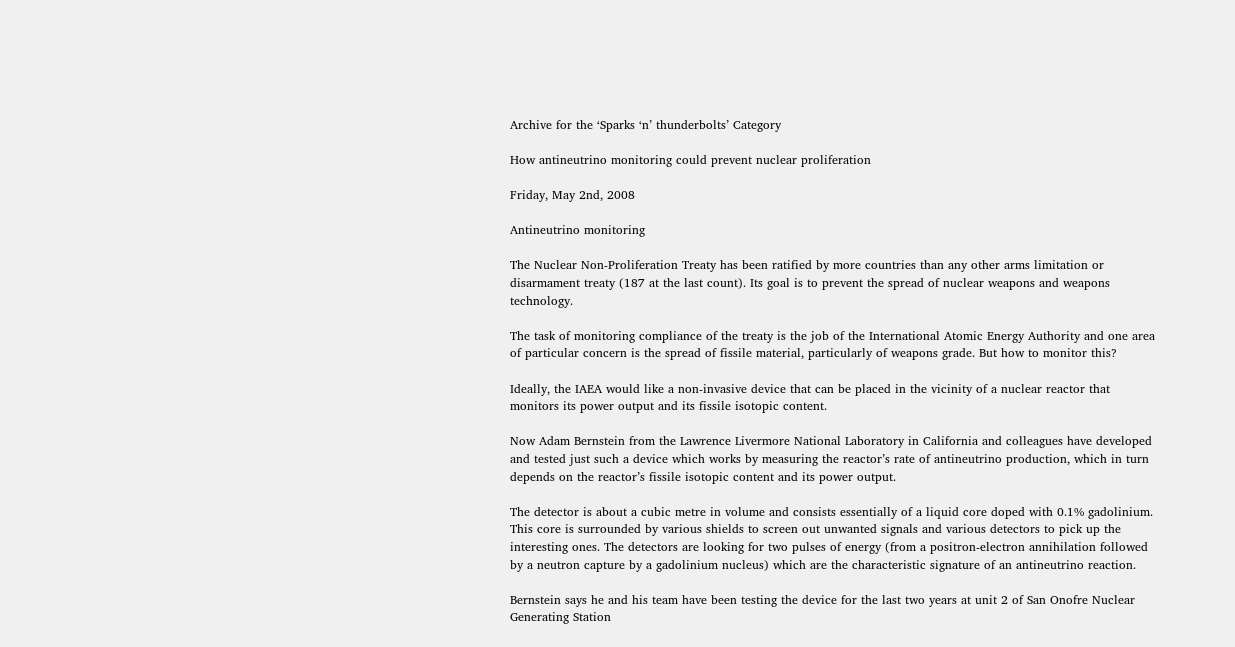Archive for the ‘Sparks ‘n’ thunderbolts’ Category

How antineutrino monitoring could prevent nuclear proliferation

Friday, May 2nd, 2008

Antineutrino monitoring

The Nuclear Non-Proliferation Treaty has been ratified by more countries than any other arms limitation or disarmament treaty (187 at the last count). Its goal is to prevent the spread of nuclear weapons and weapons technology.

The task of monitoring compliance of the treaty is the job of the International Atomic Energy Authority and one area of particular concern is the spread of fissile material, particularly of weapons grade. But how to monitor this?

Ideally, the IAEA would like a non-invasive device that can be placed in the vicinity of a nuclear reactor that monitors its power output and its fissile isotopic content.

Now Adam Bernstein from the Lawrence Livermore National Laboratory in California and colleagues have developed and tested just such a device which works by measuring the reactor’s rate of antineutrino production, which in turn depends on the reactor’s fissile isotopic content and its power output.

The detector is about a cubic metre in volume and consists essentially of a liquid core doped with 0.1% gadolinium. This core is surrounded by various shields to screen out unwanted signals and various detectors to pick up the interesting ones. The detectors are looking for two pulses of energy (from a positron-electron annihilation followed by a neutron capture by a gadolinium nucleus) which are the characteristic signature of an antineutrino reaction.

Bernstein says he and his team have been testing the device for the last two years at unit 2 of San Onofre Nuclear Generating Station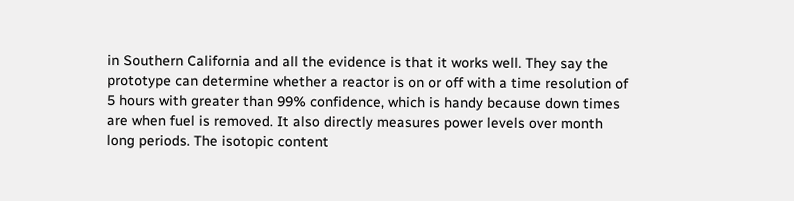in Southern California and all the evidence is that it works well. They say the prototype can determine whether a reactor is on or off with a time resolution of 5 hours with greater than 99% confidence, which is handy because down times are when fuel is removed. It also directly measures power levels over month long periods. The isotopic content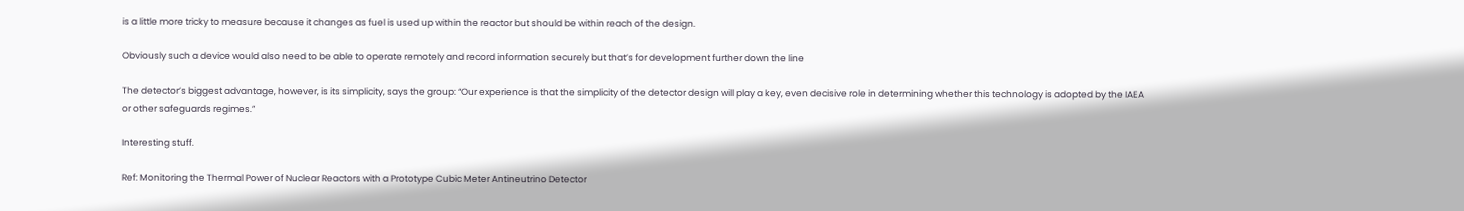is a little more tricky to measure because it changes as fuel is used up within the reactor but should be within reach of the design.

Obviously such a device would also need to be able to operate remotely and record information securely but that’s for development further down the line

The detector’s biggest advantage, however, is its simplicity, says the group: “Our experience is that the simplicity of the detector design will play a key, even decisive role in determining whether this technology is adopted by the IAEA or other safeguards regimes.”

Interesting stuff.

Ref: Monitoring the Thermal Power of Nuclear Reactors with a Prototype Cubic Meter Antineutrino Detector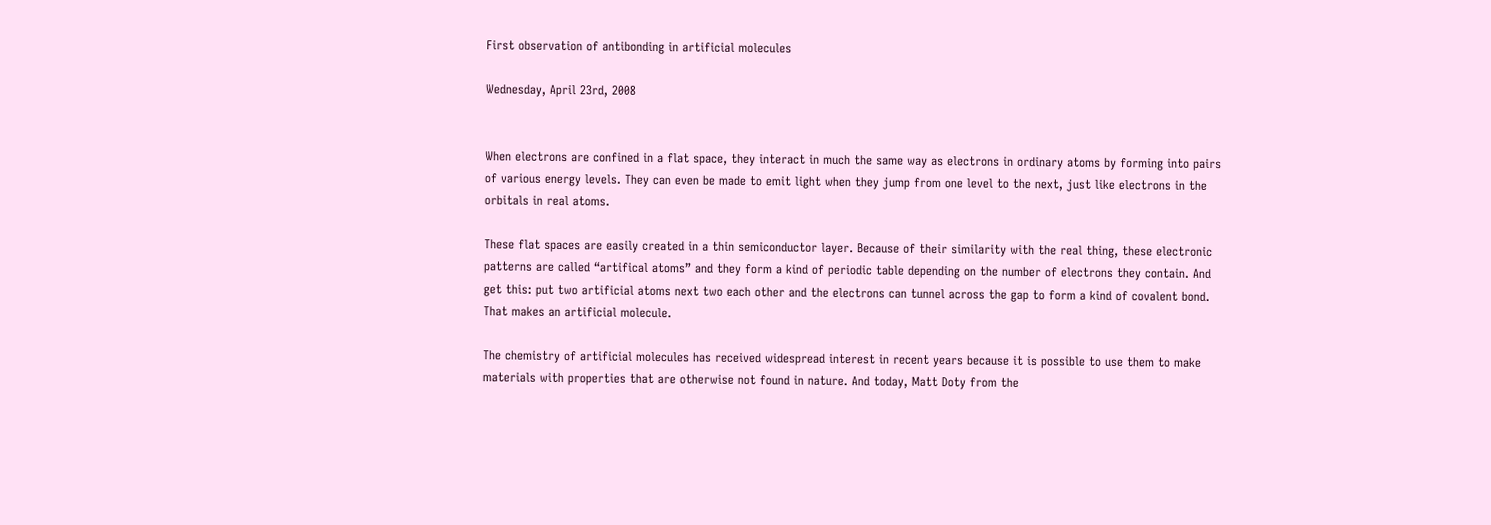First observation of antibonding in artificial molecules

Wednesday, April 23rd, 2008


When electrons are confined in a flat space, they interact in much the same way as electrons in ordinary atoms by forming into pairs of various energy levels. They can even be made to emit light when they jump from one level to the next, just like electrons in the orbitals in real atoms.

These flat spaces are easily created in a thin semiconductor layer. Because of their similarity with the real thing, these electronic patterns are called “artifical atoms” and they form a kind of periodic table depending on the number of electrons they contain. And get this: put two artificial atoms next two each other and the electrons can tunnel across the gap to form a kind of covalent bond. That makes an artificial molecule.

The chemistry of artificial molecules has received widespread interest in recent years because it is possible to use them to make materials with properties that are otherwise not found in nature. And today, Matt Doty from the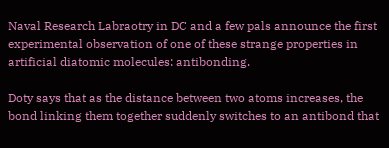Naval Research Labraotry in DC and a few pals announce the first experimental observation of one of these strange properties in artificial diatomic molecules: antibonding.

Doty says that as the distance between two atoms increases, the bond linking them together suddenly switches to an antibond that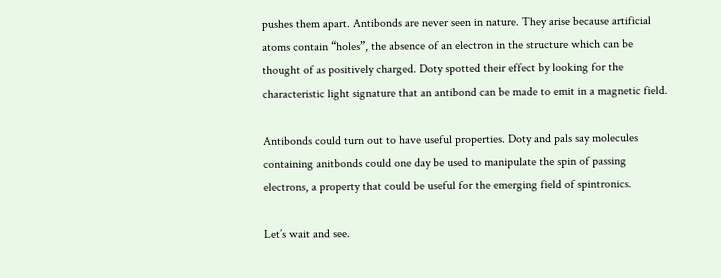pushes them apart. Antibonds are never seen in nature. They arise because artificial atoms contain “holes”, the absence of an electron in the structure which can be thought of as positively charged. Doty spotted their effect by looking for the characteristic light signature that an antibond can be made to emit in a magnetic field.

Antibonds could turn out to have useful properties. Doty and pals say molecules containing anitbonds could one day be used to manipulate the spin of passing electrons, a property that could be useful for the emerging field of spintronics.

Let’s wait and see.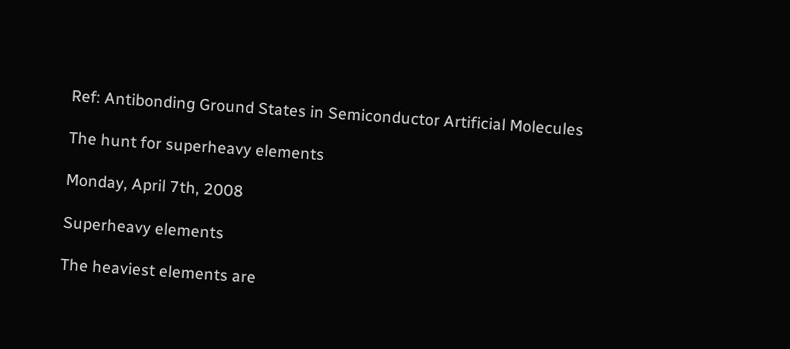Ref: Antibonding Ground States in Semiconductor Artificial Molecules

The hunt for superheavy elements

Monday, April 7th, 2008

Superheavy elements

The heaviest elements are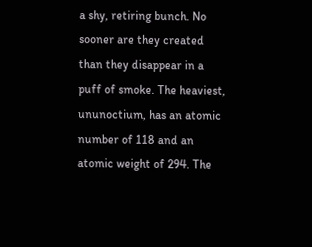a shy, retiring bunch. No sooner are they created than they disappear in a puff of smoke. The heaviest, ununoctium, has an atomic number of 118 and an atomic weight of 294. The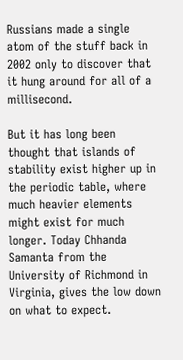Russians made a single atom of the stuff back in 2002 only to discover that it hung around for all of a millisecond.

But it has long been thought that islands of stability exist higher up in the periodic table, where much heavier elements might exist for much longer. Today Chhanda Samanta from the University of Richmond in Virginia, gives the low down on what to expect.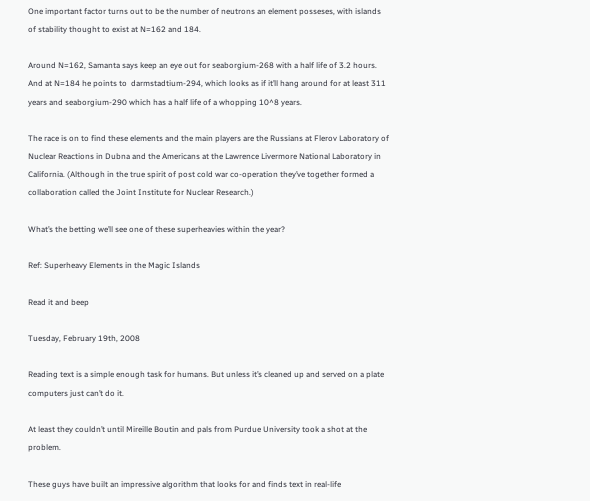One important factor turns out to be the number of neutrons an element posseses, with islands of stability thought to exist at N=162 and 184.

Around N=162, Samanta says keep an eye out for seaborgium-268 with a half life of 3.2 hours. And at N=184 he points to  darmstadtium-294, which looks as if it’ll hang around for at least 311 years and seaborgium-290 which has a half life of a whopping 10^8 years.

The race is on to find these elements and the main players are the Russians at Flerov Laboratory of Nuclear Reactions in Dubna and the Americans at the Lawrence Livermore National Laboratory in California. (Although in the true spirit of post cold war co-operation they’ve together formed a collaboration called the Joint Institute for Nuclear Research.)

What’s the betting we’ll see one of these superheavies within the year?

Ref: Superheavy Elements in the Magic Islands

Read it and beep

Tuesday, February 19th, 2008

Reading text is a simple enough task for humans. But unless it’s cleaned up and served on a plate computers just can’t do it.

At least they couldn’t until Mireille Boutin and pals from Purdue University took a shot at the problem.

These guys have built an impressive algorithm that looks for and finds text in real-life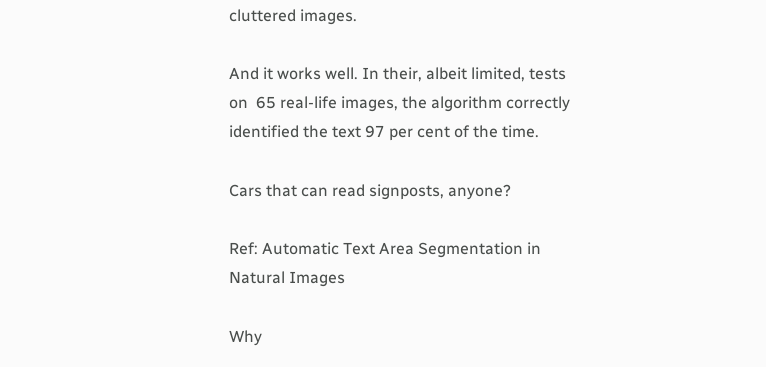cluttered images.

And it works well. In their, albeit limited, tests on  65 real-life images, the algorithm correctly identified the text 97 per cent of the time.

Cars that can read signposts, anyone?

Ref: Automatic Text Area Segmentation in Natural Images

Why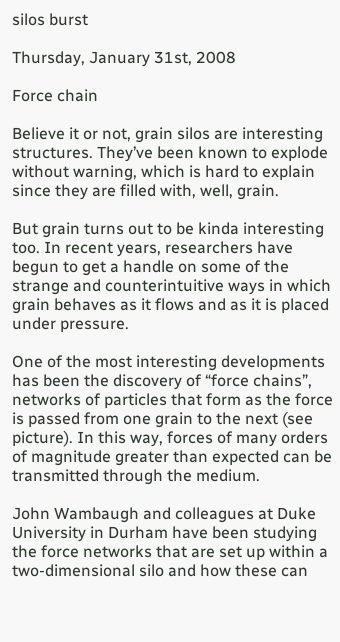silos burst

Thursday, January 31st, 2008

Force chain

Believe it or not, grain silos are interesting structures. They’ve been known to explode without warning, which is hard to explain since they are filled with, well, grain.

But grain turns out to be kinda interesting too. In recent years, researchers have begun to get a handle on some of the strange and counterintuitive ways in which grain behaves as it flows and as it is placed under pressure.

One of the most interesting developments has been the discovery of “force chains”, networks of particles that form as the force is passed from one grain to the next (see picture). In this way, forces of many orders of magnitude greater than expected can be transmitted through the medium.

John Wambaugh and colleagues at Duke University in Durham have been studying the force networks that are set up within a two-dimensional silo and how these can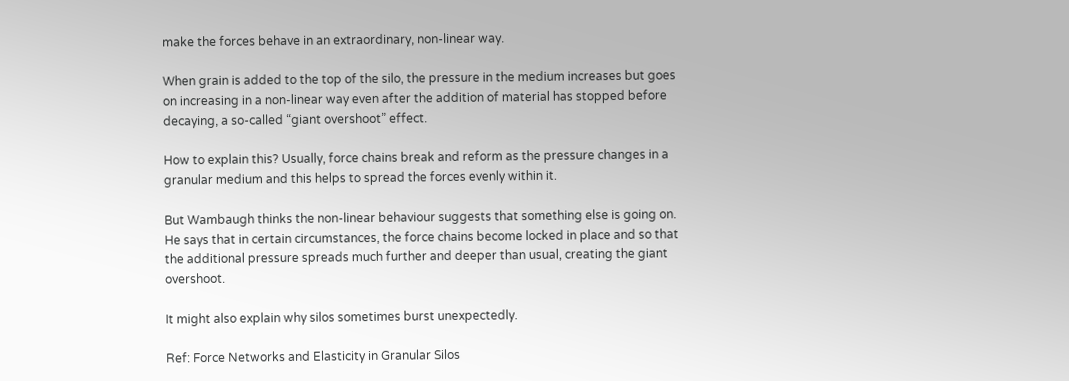make the forces behave in an extraordinary, non-linear way.

When grain is added to the top of the silo, the pressure in the medium increases but goes on increasing in a non-linear way even after the addition of material has stopped before decaying, a so-called “giant overshoot” effect.

How to explain this? Usually, force chains break and reform as the pressure changes in a granular medium and this helps to spread the forces evenly within it.

But Wambaugh thinks the non-linear behaviour suggests that something else is going on. He says that in certain circumstances, the force chains become locked in place and so that the additional pressure spreads much further and deeper than usual, creating the giant overshoot.

It might also explain why silos sometimes burst unexpectedly.

Ref: Force Networks and Elasticity in Granular Silos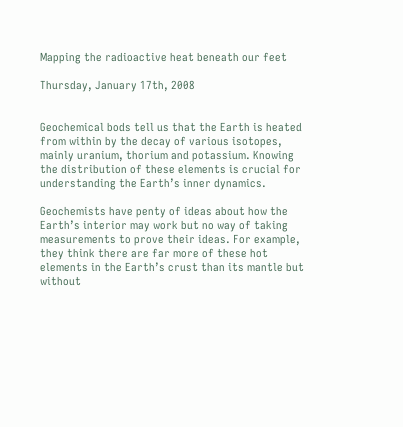Mapping the radioactive heat beneath our feet

Thursday, January 17th, 2008


Geochemical bods tell us that the Earth is heated from within by the decay of various isotopes, mainly uranium, thorium and potassium. Knowing the distribution of these elements is crucial for understanding the Earth’s inner dynamics.

Geochemists have penty of ideas about how the Earth’s interior may work but no way of taking measurements to prove their ideas. For example, they think there are far more of these hot elements in the Earth’s crust than its mantle but without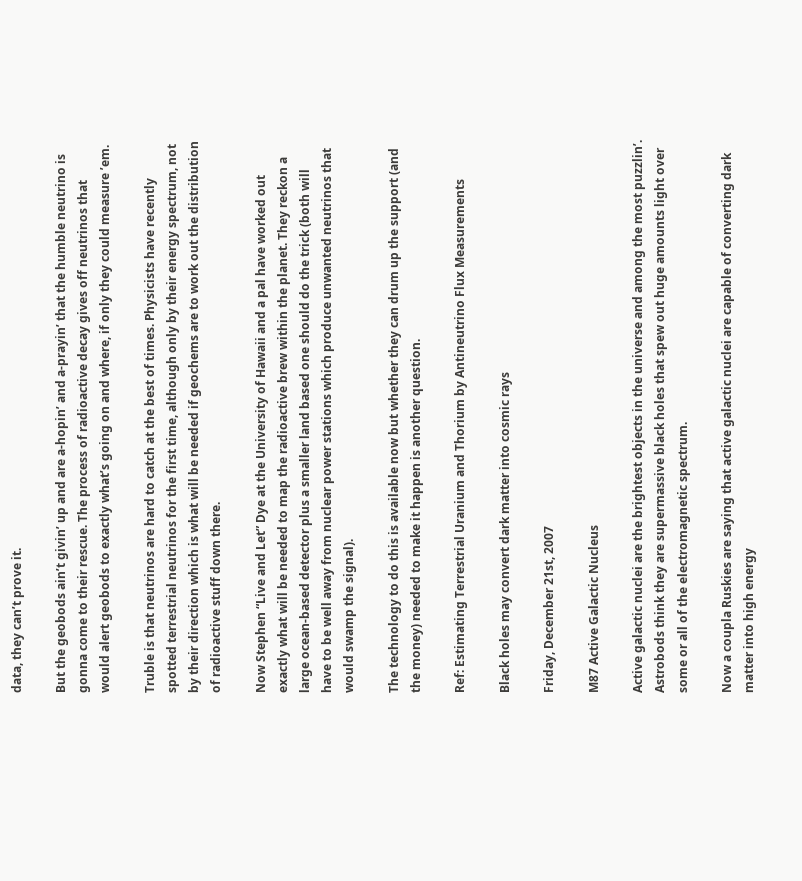data, they can’t prove it.

But the geobods ain’t givin’ up and are a-hopin’ and a-prayin’ that the humble neutrino is gonna come to their rescue. The process of radioactive decay gives off neutrinos that would alert geobods to exactly what’s going on and where, if only they could measure ’em.

Truble is that neutrinos are hard to catch at the best of times. Physicists have recently spotted terrestrial neutrinos for the first time, although only by their energy spectrum, not by their direction which is what will be needed if geochems are to work out the distribution of radioactive stuff down there.

Now Stephen “Live and Let” Dye at the University of Hawaii and a pal have worked out exactly what will be needed to map the radioactive brew within the planet. They reckon a large ocean-based detector plus a smaller land based one should do the trick (both will have to be well away from nuclear power stations which produce unwanted neutrinos that would swamp the signal).

The technology to do this is available now but whether they can drum up the support (and the money) needed to make it happen is another question.

Ref: Estimating Terrestrial Uranium and Thorium by Antineutrino Flux Measurements

Black holes may convert dark matter into cosmic rays

Friday, December 21st, 2007

M87 Active Galactic Nucleus

Active galactic nuclei are the brightest objects in the universe and among the most puzzlin’. Astrobods think they are supermassive black holes that spew out huge amounts light over some or all of the electromagnetic spectrum.

Now a coupla Ruskies are saying that active galactic nuclei are capable of converting dark matter into high energy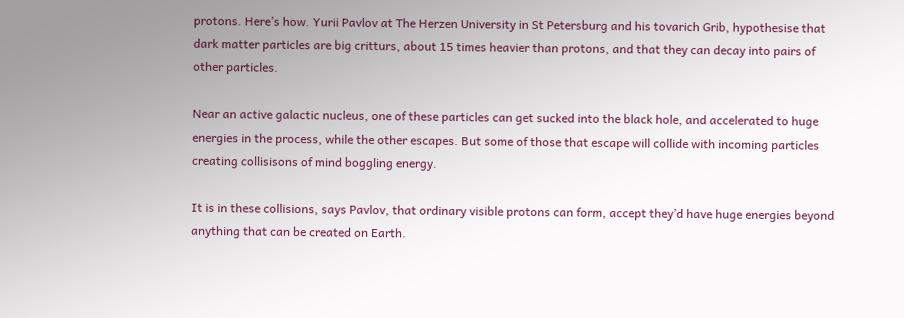protons. Here’s how. Yurii Pavlov at The Herzen University in St Petersburg and his tovarich Grib, hypothesise that dark matter particles are big critturs, about 15 times heavier than protons, and that they can decay into pairs of other particles.

Near an active galactic nucleus, one of these particles can get sucked into the black hole, and accelerated to huge energies in the process, while the other escapes. But some of those that escape will collide with incoming particles creating collisisons of mind boggling energy.

It is in these collisions, says Pavlov, that ordinary visible protons can form, accept they’d have huge energies beyond anything that can be created on Earth.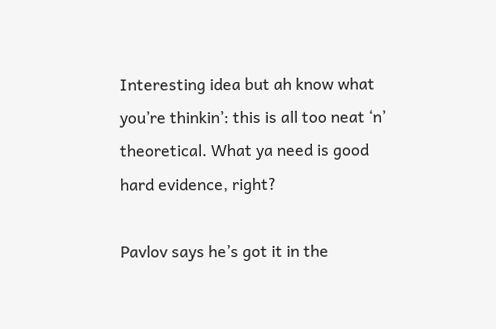Interesting idea but ah know what you’re thinkin’: this is all too neat ‘n’ theoretical. What ya need is good hard evidence, right?

Pavlov says he’s got it in the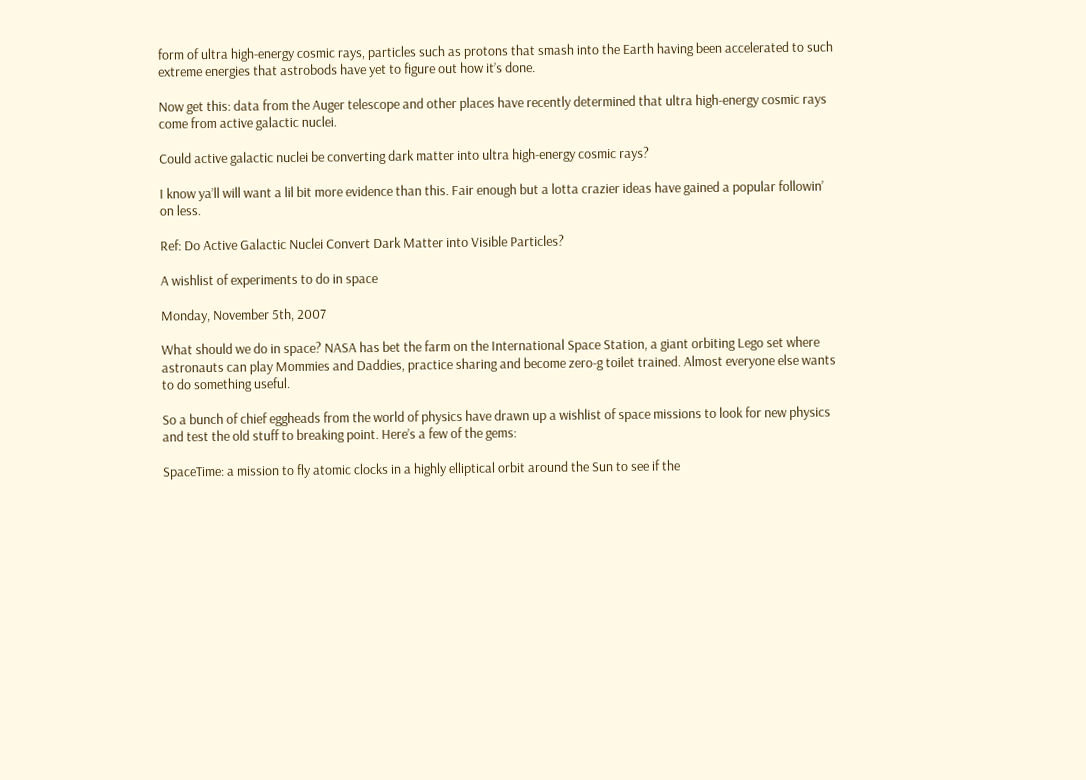form of ultra high-energy cosmic rays, particles such as protons that smash into the Earth having been accelerated to such extreme energies that astrobods have yet to figure out how it’s done.

Now get this: data from the Auger telescope and other places have recently determined that ultra high-energy cosmic rays come from active galactic nuclei.

Could active galactic nuclei be converting dark matter into ultra high-energy cosmic rays?

I know ya’ll will want a lil bit more evidence than this. Fair enough but a lotta crazier ideas have gained a popular followin’ on less.

Ref: Do Active Galactic Nuclei Convert Dark Matter into Visible Particles?

A wishlist of experiments to do in space

Monday, November 5th, 2007

What should we do in space? NASA has bet the farm on the International Space Station, a giant orbiting Lego set where astronauts can play Mommies and Daddies, practice sharing and become zero-g toilet trained. Almost everyone else wants to do something useful.

So a bunch of chief eggheads from the world of physics have drawn up a wishlist of space missions to look for new physics and test the old stuff to breaking point. Here’s a few of the gems:

SpaceTime: a mission to fly atomic clocks in a highly elliptical orbit around the Sun to see if the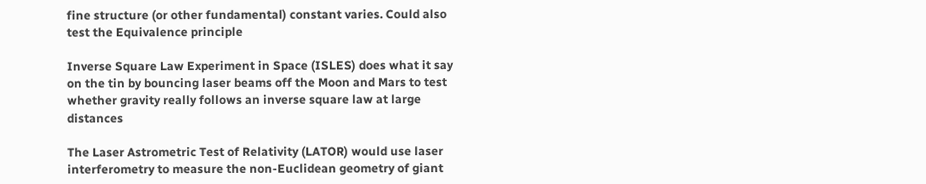fine structure (or other fundamental) constant varies. Could also test the Equivalence principle

Inverse Square Law Experiment in Space (ISLES) does what it say on the tin by bouncing laser beams off the Moon and Mars to test whether gravity really follows an inverse square law at large distances

The Laser Astrometric Test of Relativity (LATOR) would use laser interferometry to measure the non-Euclidean geometry of giant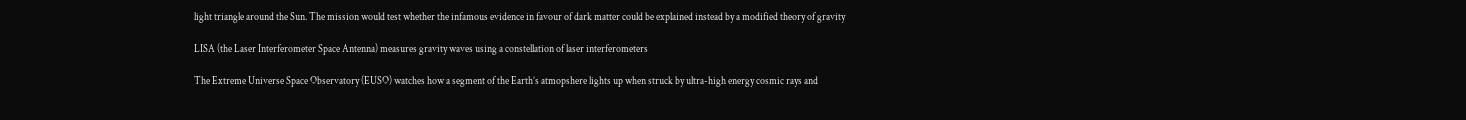light triangle around the Sun. The mission would test whether the infamous evidence in favour of dark matter could be explained instead by a modified theory of gravity

LISA (the Laser Interferometer Space Antenna) measures gravity waves using a constellation of laser interferometers

The Extreme Universe Space Observatory (EUSO) watches how a segment of the Earth’s atmopshere lights up when struck by ultra-high energy cosmic rays and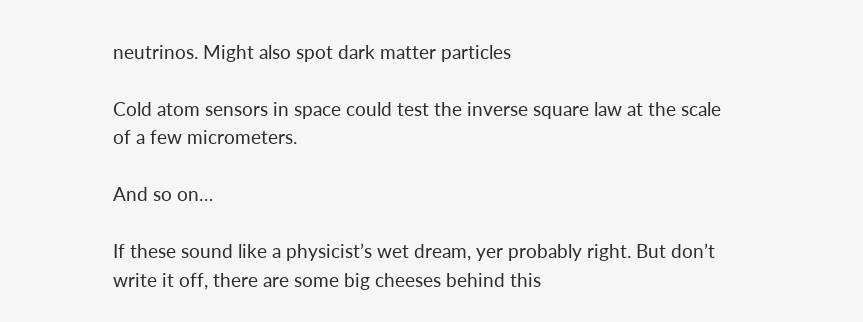neutrinos. Might also spot dark matter particles

Cold atom sensors in space could test the inverse square law at the scale of a few micrometers.

And so on…

If these sound like a physicist’s wet dream, yer probably right. But don’t write it off, there are some big cheeses behind this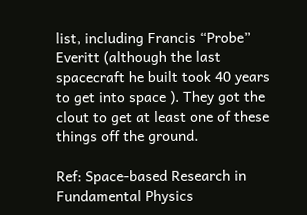list, including Francis “Probe” Everitt (although the last spacecraft he built took 40 years to get into space ). They got the clout to get at least one of these things off the ground.

Ref: Space-based Research in Fundamental Physics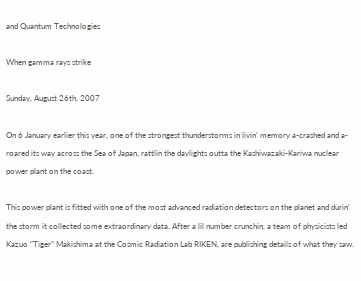and Quantum Technologies

When gamma rays strike

Sunday, August 26th, 2007

On 6 January earlier this year, one of the strongest thunderstorms in livin’ memory a-crashed and a-roared its way across the Sea of Japan, rattlin the daylights outta the Kashiwazaki-Kariwa nuclear power plant on the coast.

This power plant is fitted with one of the most advanced radiation detectors on the planet and durin’ the storm it collected some extraordinary data. After a lil number crunchin, a team of physicists led Kazuo “Tiger” Makishima at the Cosmic Radiation Lab RIKEN, are publishing details of what they saw.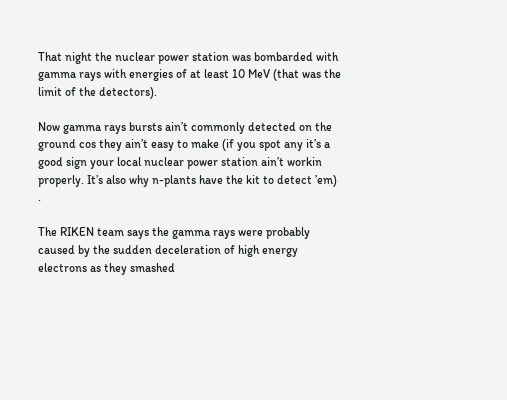That night the nuclear power station was bombarded with gamma rays with energies of at least 10 MeV (that was the limit of the detectors).

Now gamma rays bursts ain’t commonly detected on the ground cos they ain’t easy to make (if you spot any it’s a good sign your local nuclear power station ain’t workin properly. It’s also why n-plants have the kit to detect ’em) .

The RIKEN team says the gamma rays were probably caused by the sudden deceleration of high energy electrons as they smashed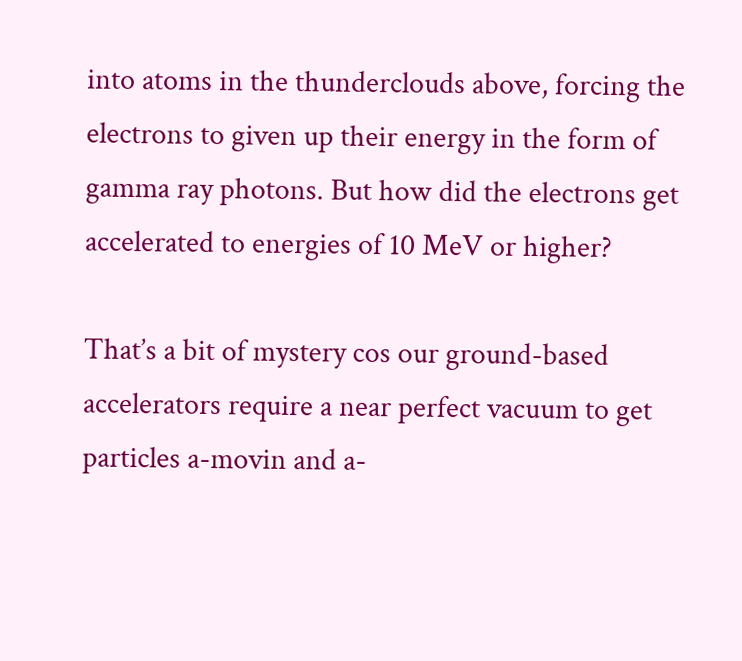into atoms in the thunderclouds above, forcing the electrons to given up their energy in the form of gamma ray photons. But how did the electrons get accelerated to energies of 10 MeV or higher?

That’s a bit of mystery cos our ground-based accelerators require a near perfect vacuum to get particles a-movin and a-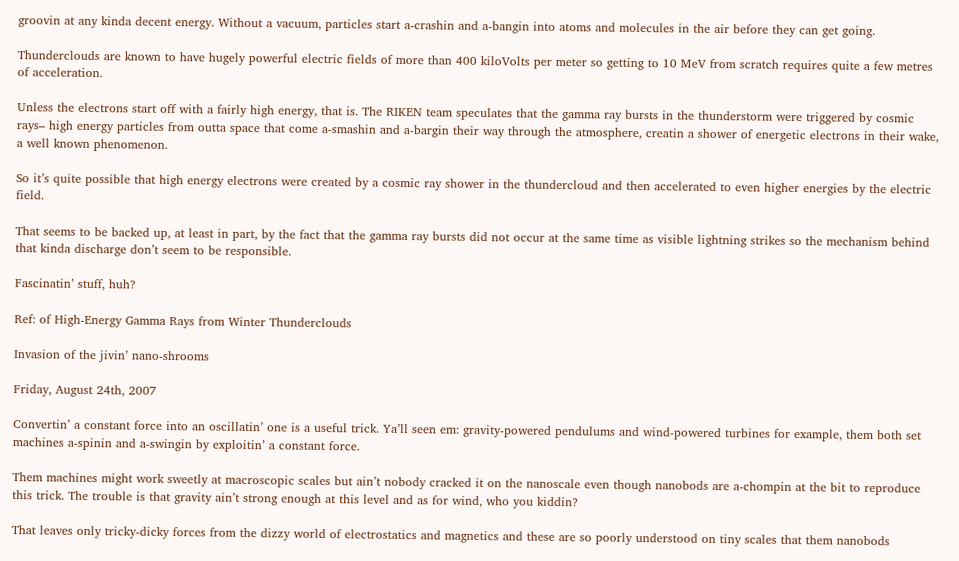groovin at any kinda decent energy. Without a vacuum, particles start a-crashin and a-bangin into atoms and molecules in the air before they can get going.

Thunderclouds are known to have hugely powerful electric fields of more than 400 kiloVolts per meter so getting to 10 MeV from scratch requires quite a few metres of acceleration.

Unless the electrons start off with a fairly high energy, that is. The RIKEN team speculates that the gamma ray bursts in the thunderstorm were triggered by cosmic rays– high energy particles from outta space that come a-smashin and a-bargin their way through the atmosphere, creatin a shower of energetic electrons in their wake, a well known phenomenon.

So it’s quite possible that high energy electrons were created by a cosmic ray shower in the thundercloud and then accelerated to even higher energies by the electric field.

That seems to be backed up, at least in part, by the fact that the gamma ray bursts did not occur at the same time as visible lightning strikes so the mechanism behind that kinda discharge don’t seem to be responsible.

Fascinatin’ stuff, huh?

Ref: of High-Energy Gamma Rays from Winter Thunderclouds

Invasion of the jivin’ nano-shrooms

Friday, August 24th, 2007

Convertin’ a constant force into an oscillatin’ one is a useful trick. Ya’ll seen em: gravity-powered pendulums and wind-powered turbines for example, them both set machines a-spinin and a-swingin by exploitin’ a constant force.

Them machines might work sweetly at macroscopic scales but ain’t nobody cracked it on the nanoscale even though nanobods are a-chompin at the bit to reproduce this trick. The trouble is that gravity ain’t strong enough at this level and as for wind, who you kiddin?

That leaves only tricky-dicky forces from the dizzy world of electrostatics and magnetics and these are so poorly understood on tiny scales that them nanobods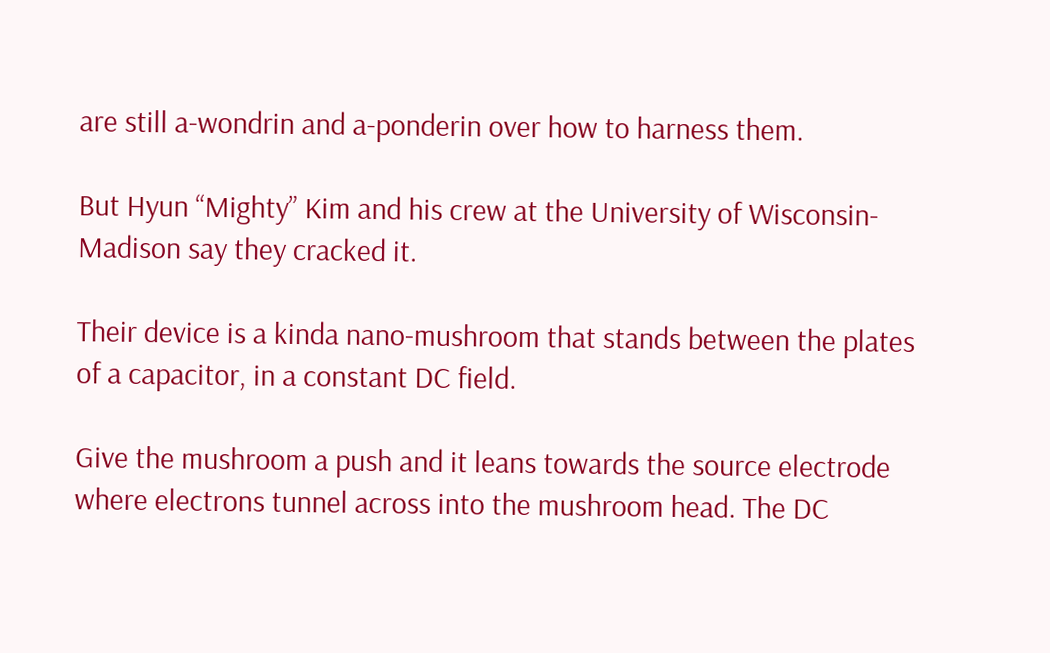are still a-wondrin and a-ponderin over how to harness them.

But Hyun “Mighty” Kim and his crew at the University of Wisconsin-Madison say they cracked it.

Their device is a kinda nano-mushroom that stands between the plates of a capacitor, in a constant DC field.

Give the mushroom a push and it leans towards the source electrode where electrons tunnel across into the mushroom head. The DC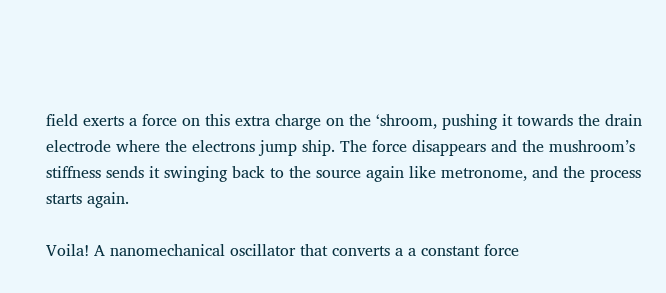field exerts a force on this extra charge on the ‘shroom, pushing it towards the drain electrode where the electrons jump ship. The force disappears and the mushroom’s stiffness sends it swinging back to the source again like metronome, and the process starts again.

Voila! A nanomechanical oscillator that converts a a constant force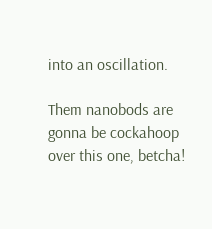into an oscillation.

Them nanobods are gonna be cockahoop over this one, betcha!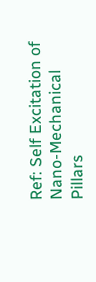Ref: Self Excitation of Nano-Mechanical Pillars